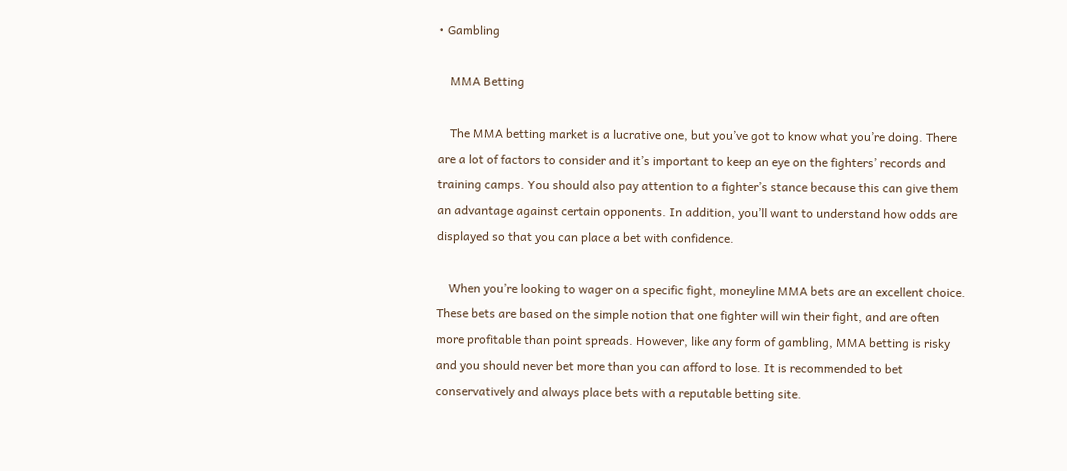• Gambling

    MMA Betting

    The MMA betting market is a lucrative one, but you’ve got to know what you’re doing. There are a lot of factors to consider and it’s important to keep an eye on the fighters’ records and training camps. You should also pay attention to a fighter’s stance because this can give them an advantage against certain opponents. In addition, you’ll want to understand how odds are displayed so that you can place a bet with confidence.

    When you’re looking to wager on a specific fight, moneyline MMA bets are an excellent choice. These bets are based on the simple notion that one fighter will win their fight, and are often more profitable than point spreads. However, like any form of gambling, MMA betting is risky and you should never bet more than you can afford to lose. It is recommended to bet conservatively and always place bets with a reputable betting site.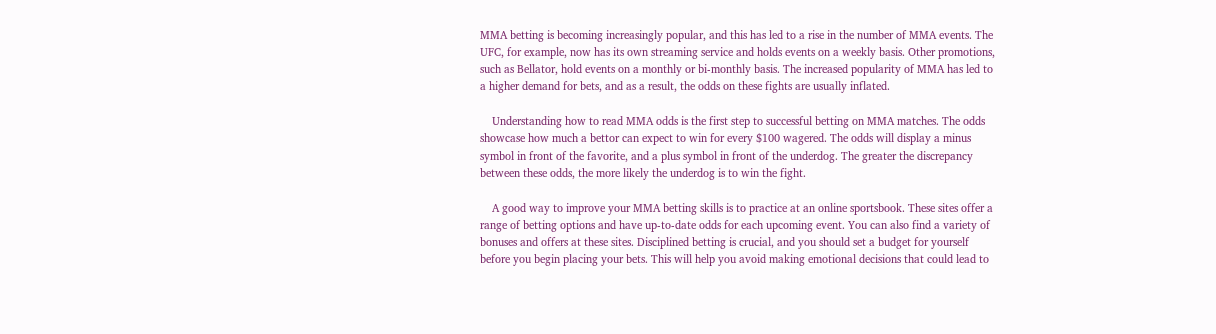MMA betting is becoming increasingly popular, and this has led to a rise in the number of MMA events. The UFC, for example, now has its own streaming service and holds events on a weekly basis. Other promotions, such as Bellator, hold events on a monthly or bi-monthly basis. The increased popularity of MMA has led to a higher demand for bets, and as a result, the odds on these fights are usually inflated.

    Understanding how to read MMA odds is the first step to successful betting on MMA matches. The odds showcase how much a bettor can expect to win for every $100 wagered. The odds will display a minus symbol in front of the favorite, and a plus symbol in front of the underdog. The greater the discrepancy between these odds, the more likely the underdog is to win the fight.

    A good way to improve your MMA betting skills is to practice at an online sportsbook. These sites offer a range of betting options and have up-to-date odds for each upcoming event. You can also find a variety of bonuses and offers at these sites. Disciplined betting is crucial, and you should set a budget for yourself before you begin placing your bets. This will help you avoid making emotional decisions that could lead to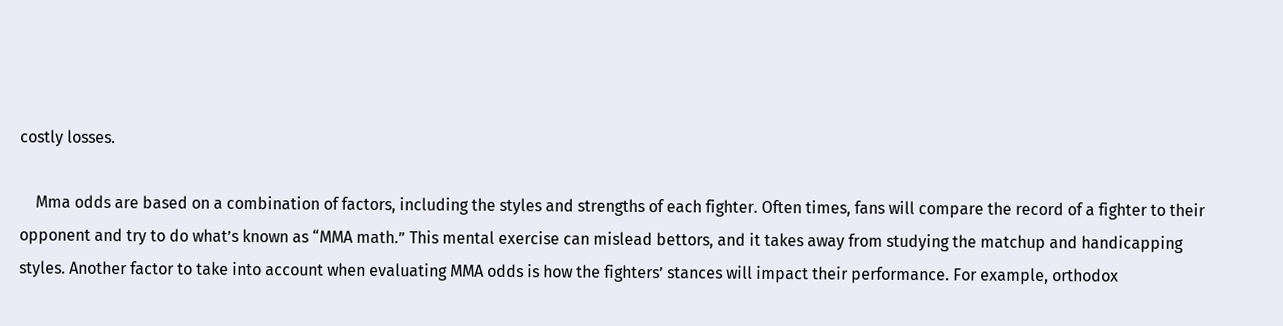costly losses.

    Mma odds are based on a combination of factors, including the styles and strengths of each fighter. Often times, fans will compare the record of a fighter to their opponent and try to do what’s known as “MMA math.” This mental exercise can mislead bettors, and it takes away from studying the matchup and handicapping styles. Another factor to take into account when evaluating MMA odds is how the fighters’ stances will impact their performance. For example, orthodox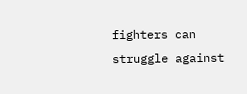fighters can struggle against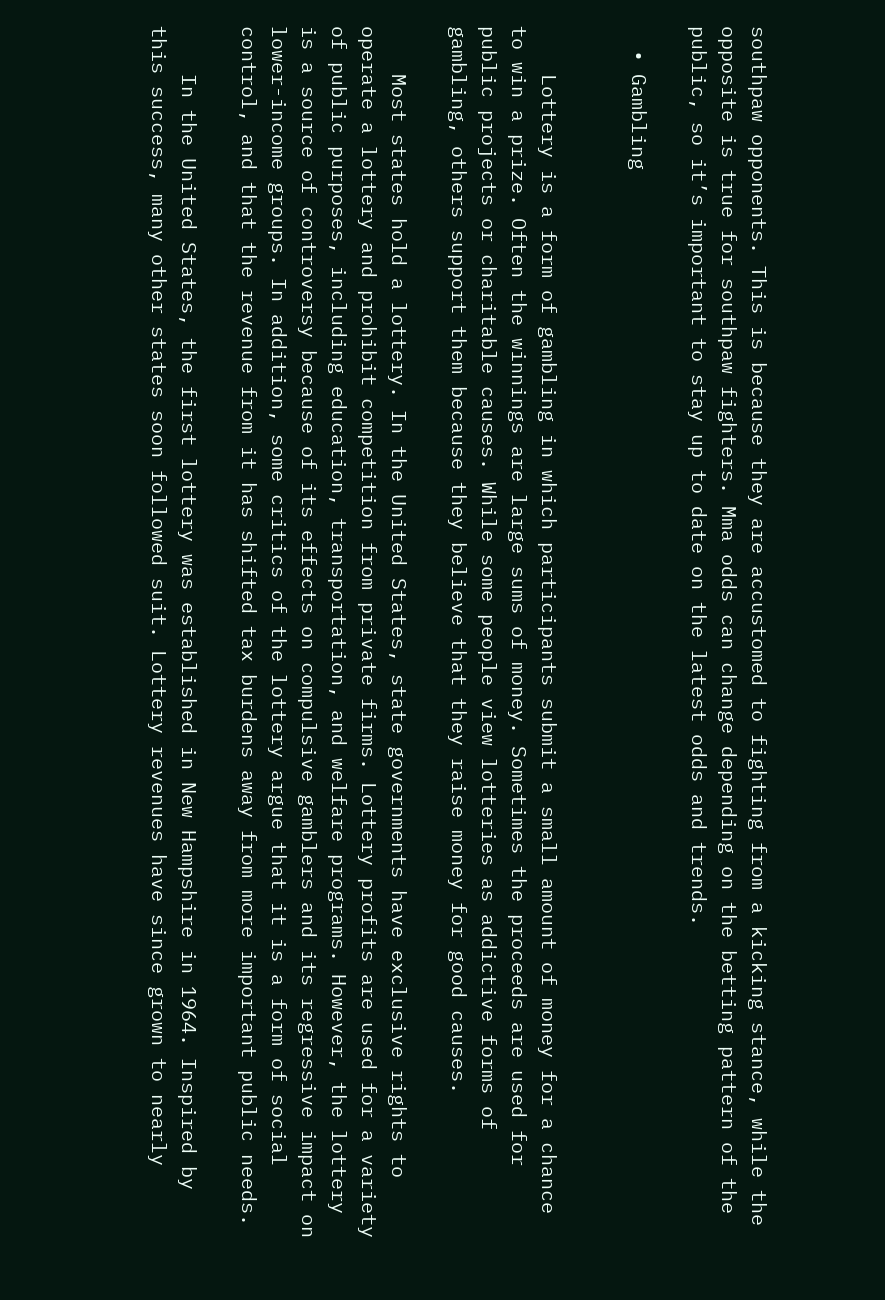southpaw opponents. This is because they are accustomed to fighting from a kicking stance, while the opposite is true for southpaw fighters. Mma odds can change depending on the betting pattern of the public, so it’s important to stay up to date on the latest odds and trends.

  • Gambling


    Lottery is a form of gambling in which participants submit a small amount of money for a chance to win a prize. Often the winnings are large sums of money. Sometimes the proceeds are used for public projects or charitable causes. While some people view lotteries as addictive forms of gambling, others support them because they believe that they raise money for good causes.

    Most states hold a lottery. In the United States, state governments have exclusive rights to operate a lottery and prohibit competition from private firms. Lottery profits are used for a variety of public purposes, including education, transportation, and welfare programs. However, the lottery is a source of controversy because of its effects on compulsive gamblers and its regressive impact on lower-income groups. In addition, some critics of the lottery argue that it is a form of social control, and that the revenue from it has shifted tax burdens away from more important public needs.

    In the United States, the first lottery was established in New Hampshire in 1964. Inspired by this success, many other states soon followed suit. Lottery revenues have since grown to nearly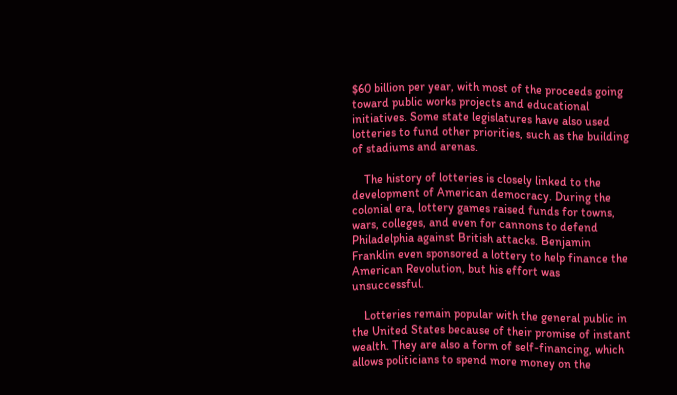$60 billion per year, with most of the proceeds going toward public works projects and educational initiatives. Some state legislatures have also used lotteries to fund other priorities, such as the building of stadiums and arenas.

    The history of lotteries is closely linked to the development of American democracy. During the colonial era, lottery games raised funds for towns, wars, colleges, and even for cannons to defend Philadelphia against British attacks. Benjamin Franklin even sponsored a lottery to help finance the American Revolution, but his effort was unsuccessful.

    Lotteries remain popular with the general public in the United States because of their promise of instant wealth. They are also a form of self-financing, which allows politicians to spend more money on the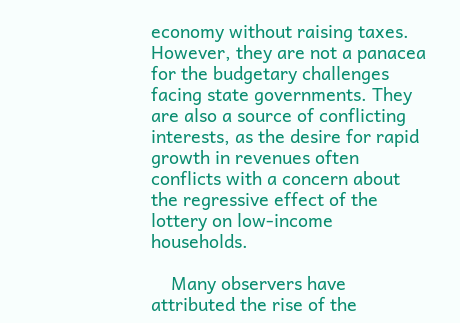economy without raising taxes. However, they are not a panacea for the budgetary challenges facing state governments. They are also a source of conflicting interests, as the desire for rapid growth in revenues often conflicts with a concern about the regressive effect of the lottery on low-income households.

    Many observers have attributed the rise of the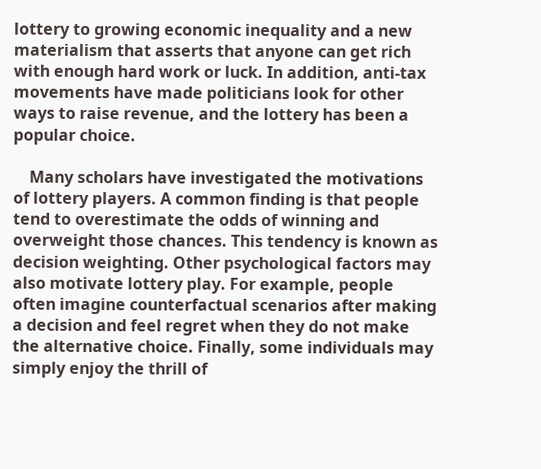lottery to growing economic inequality and a new materialism that asserts that anyone can get rich with enough hard work or luck. In addition, anti-tax movements have made politicians look for other ways to raise revenue, and the lottery has been a popular choice.

    Many scholars have investigated the motivations of lottery players. A common finding is that people tend to overestimate the odds of winning and overweight those chances. This tendency is known as decision weighting. Other psychological factors may also motivate lottery play. For example, people often imagine counterfactual scenarios after making a decision and feel regret when they do not make the alternative choice. Finally, some individuals may simply enjoy the thrill of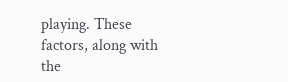playing. These factors, along with the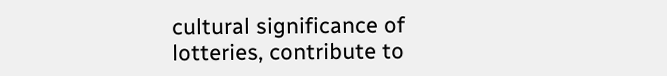cultural significance of lotteries, contribute to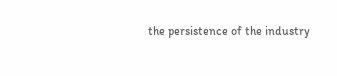the persistence of the industry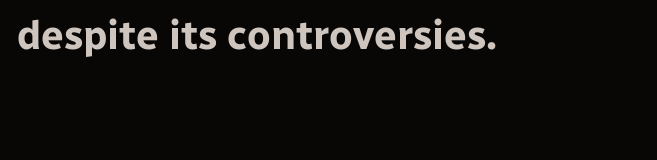despite its controversies.